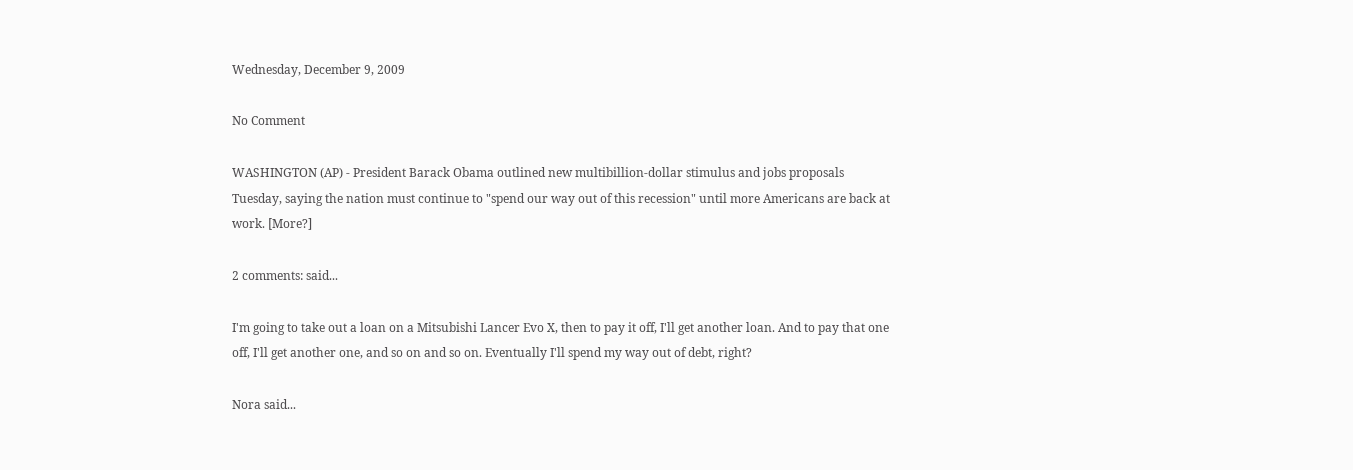Wednesday, December 9, 2009

No Comment

WASHINGTON (AP) - President Barack Obama outlined new multibillion-dollar stimulus and jobs proposals Tuesday, saying the nation must continue to "spend our way out of this recession" until more Americans are back at work. [More?]

2 comments: said...

I'm going to take out a loan on a Mitsubishi Lancer Evo X, then to pay it off, I'll get another loan. And to pay that one off, I'll get another one, and so on and so on. Eventually I'll spend my way out of debt, right?

Nora said...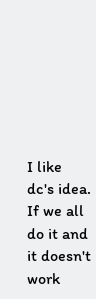I like dc's idea. If we all do it and it doesn't work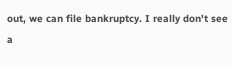out, we can file bankruptcy. I really don't see a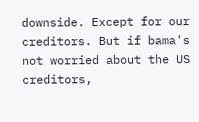downside. Except for our creditors. But if bama's not worried about the US creditors,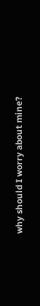why should I worry about mine?